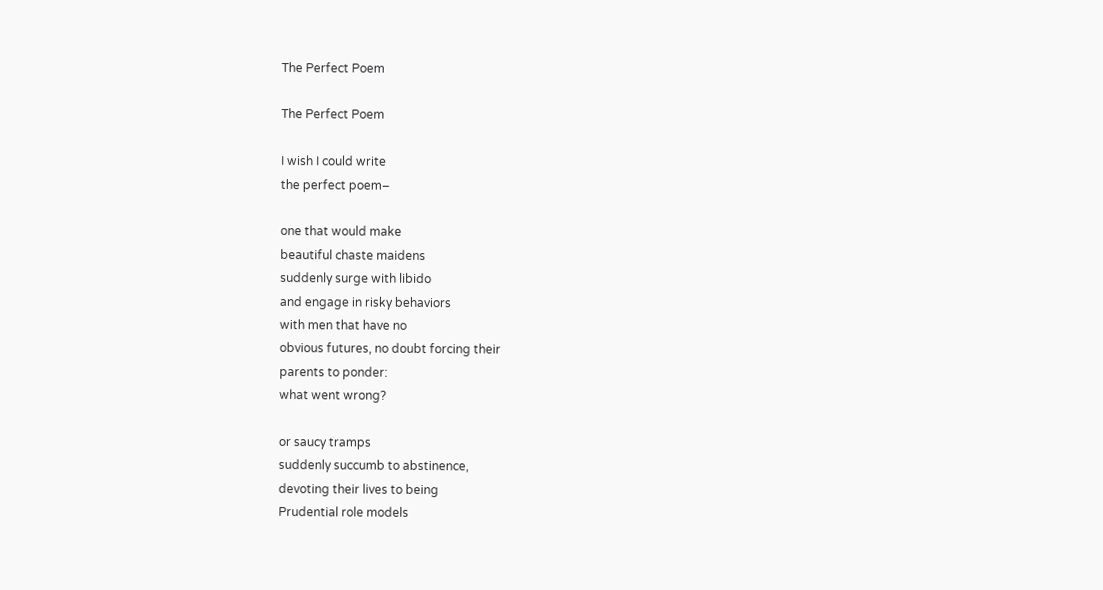The Perfect Poem

The Perfect Poem

I wish I could write
the perfect poem–

one that would make
beautiful chaste maidens
suddenly surge with libido
and engage in risky behaviors
with men that have no
obvious futures, no doubt forcing their
parents to ponder:
what went wrong?

or saucy tramps
suddenly succumb to abstinence,
devoting their lives to being
Prudential role models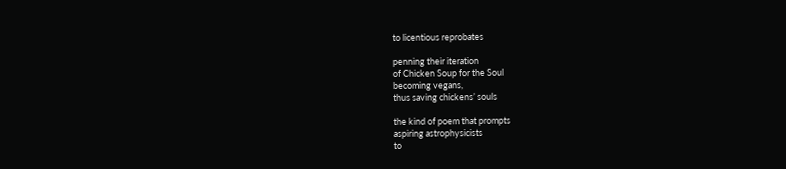to licentious reprobates

penning their iteration
of Chicken Soup for the Soul
becoming vegans,
thus saving chickens’ souls

the kind of poem that prompts
aspiring astrophysicists
to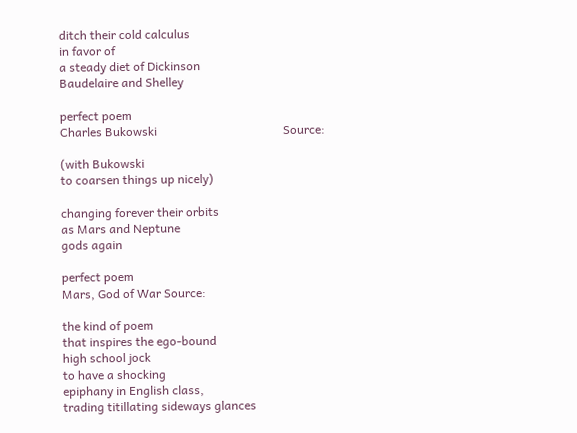ditch their cold calculus
in favor of
a steady diet of Dickinson
Baudelaire and Shelley

perfect poem
Charles Bukowski                                          Source:

(with Bukowski
to coarsen things up nicely)

changing forever their orbits
as Mars and Neptune
gods again

perfect poem
Mars, God of War Source:

the kind of poem
that inspires the ego-bound
high school jock
to have a shocking
epiphany in English class,
trading titillating sideways glances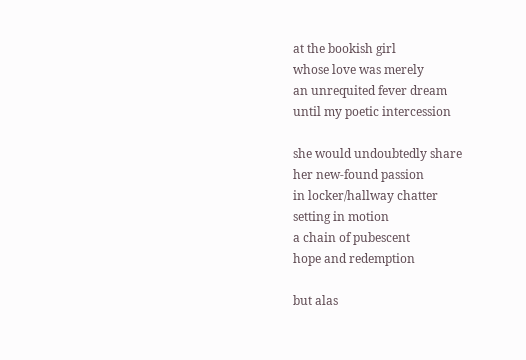at the bookish girl
whose love was merely
an unrequited fever dream
until my poetic intercession

she would undoubtedly share
her new-found passion
in locker/hallway chatter
setting in motion
a chain of pubescent
hope and redemption

but alas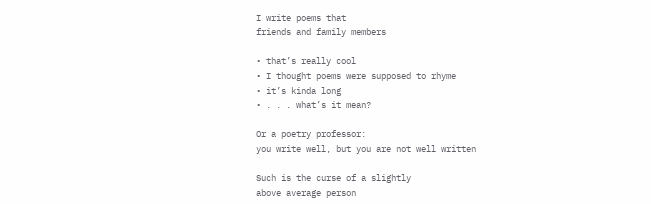I write poems that
friends and family members

• that’s really cool
• I thought poems were supposed to rhyme
• it’s kinda long
• . . . what’s it mean?

Or a poetry professor:
you write well, but you are not well written

Such is the curse of a slightly
above average person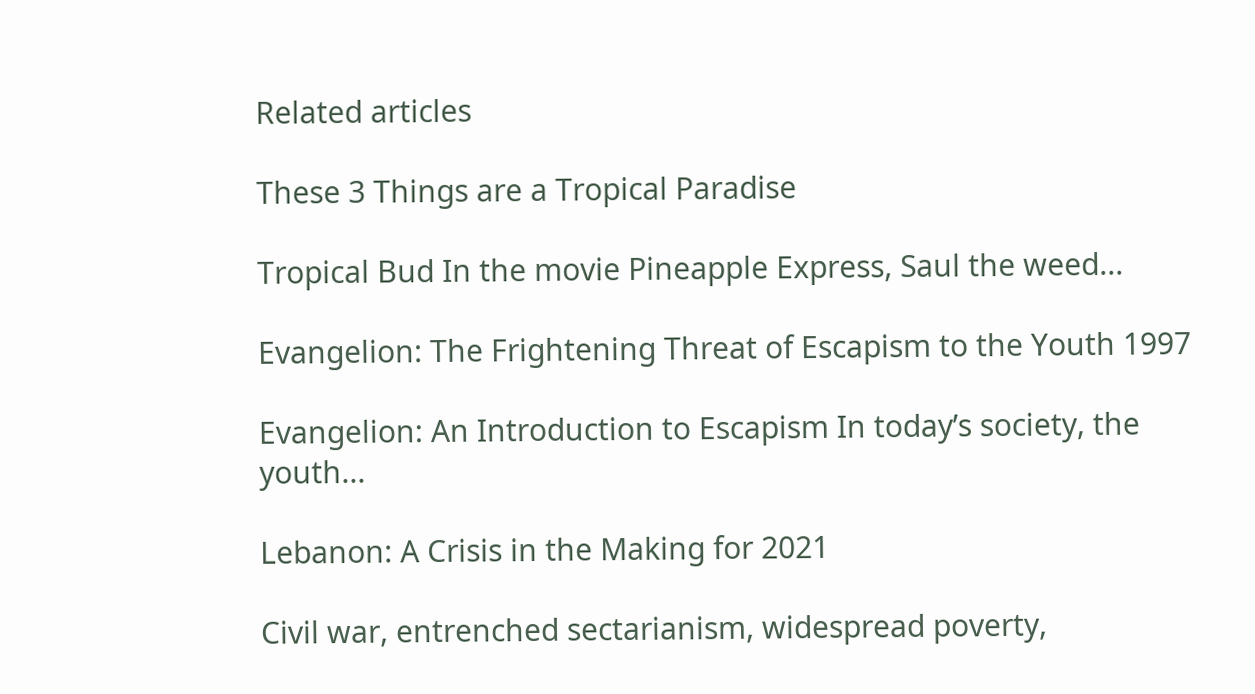Related articles

These 3 Things are a Tropical Paradise

Tropical Bud In the movie Pineapple Express, Saul the weed...

Evangelion: The Frightening Threat of Escapism to the Youth 1997

Evangelion: An Introduction to Escapism In today’s society, the youth...

Lebanon: A Crisis in the Making for 2021

Civil war, entrenched sectarianism, widespread poverty,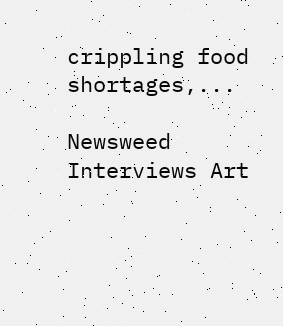crippling food shortages,...

Newsweed Interviews Art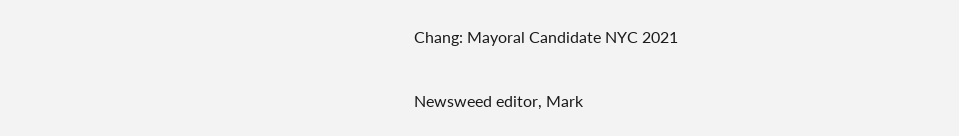Chang: Mayoral Candidate NYC 2021

Newsweed editor, Mark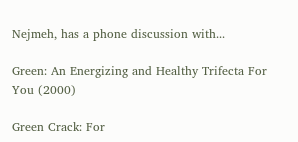Nejmeh, has a phone discussion with...

Green: An Energizing and Healthy Trifecta For You (2000)

Green Crack: For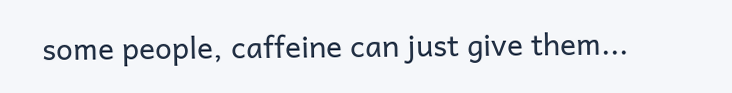some people, caffeine can just give them...